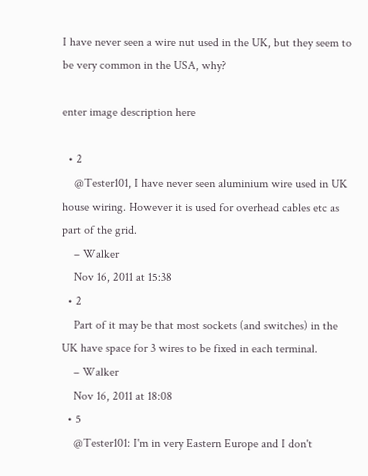I have never seen a wire nut used in the UK, but they seem to be very common in the USA, why?

enter image description here

  • 2
    @Tester101, I have never seen aluminium wire used in UK house wiring. However it is used for overhead cables etc as part of the grid.
    – Walker
    Nov 16, 2011 at 15:38
  • 2
    Part of it may be that most sockets (and switches) in the UK have space for 3 wires to be fixed in each terminal.
    – Walker
    Nov 16, 2011 at 18:08
  • 5
    @Tester101: I'm in very Eastern Europe and I don't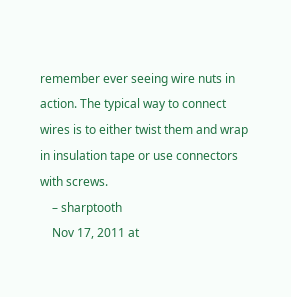remember ever seeing wire nuts in action. The typical way to connect wires is to either twist them and wrap in insulation tape or use connectors with screws.
    – sharptooth
    Nov 17, 2011 at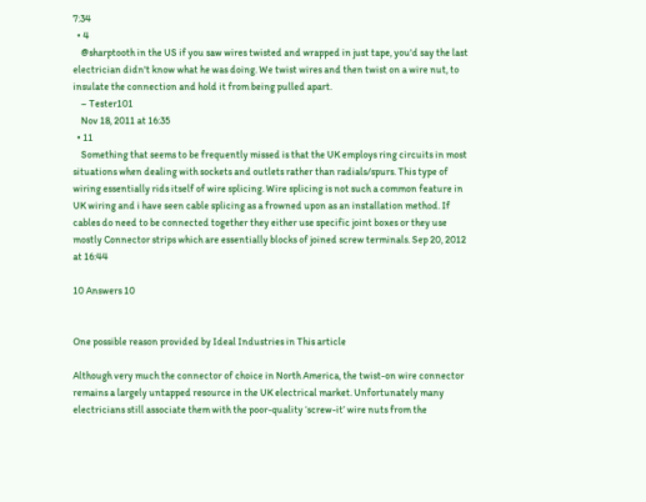7:34
  • 4
    @sharptooth in the US if you saw wires twisted and wrapped in just tape, you'd say the last electrician didn't know what he was doing. We twist wires and then twist on a wire nut, to insulate the connection and hold it from being pulled apart.
    – Tester101
    Nov 18, 2011 at 16:35
  • 11
    Something that seems to be frequently missed is that the UK employs ring circuits in most situations when dealing with sockets and outlets rather than radials/spurs. This type of wiring essentially rids itself of wire splicing. Wire splicing is not such a common feature in UK wiring and i have seen cable splicing as a frowned upon as an installation method. If cables do need to be connected together they either use specific joint boxes or they use mostly Connector strips which are essentially blocks of joined screw terminals. Sep 20, 2012 at 16:44

10 Answers 10


One possible reason provided by Ideal Industries in This article

Although very much the connector of choice in North America, the twist-on wire connector remains a largely untapped resource in the UK electrical market. Unfortunately many electricians still associate them with the poor-quality ‘screw-it’ wire nuts from the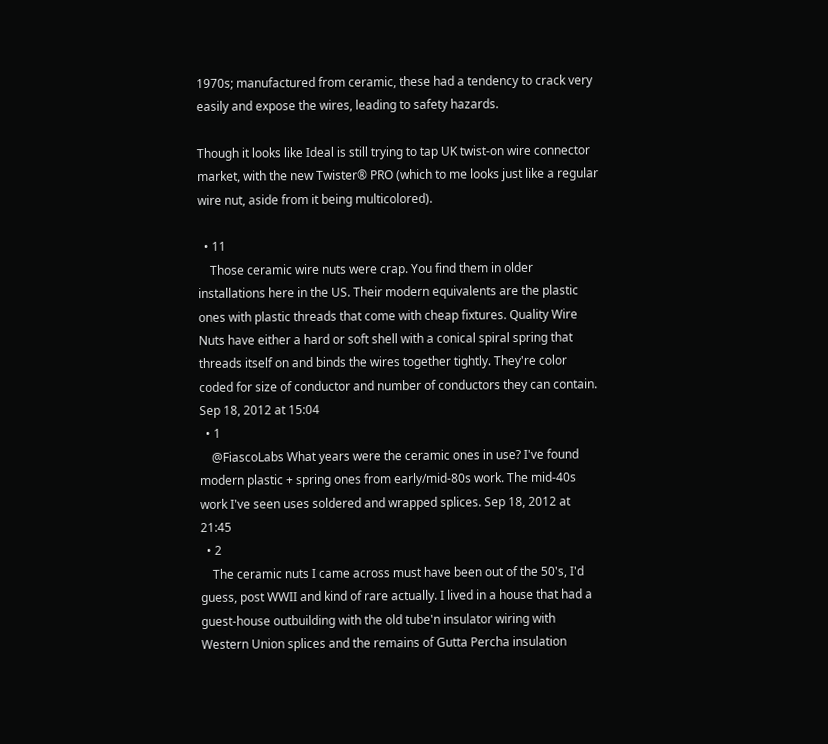1970s; manufactured from ceramic, these had a tendency to crack very easily and expose the wires, leading to safety hazards.

Though it looks like Ideal is still trying to tap UK twist-on wire connector market, with the new Twister® PRO (which to me looks just like a regular wire nut, aside from it being multicolored).

  • 11
    Those ceramic wire nuts were crap. You find them in older installations here in the US. Their modern equivalents are the plastic ones with plastic threads that come with cheap fixtures. Quality Wire Nuts have either a hard or soft shell with a conical spiral spring that threads itself on and binds the wires together tightly. They're color coded for size of conductor and number of conductors they can contain. Sep 18, 2012 at 15:04
  • 1
    @FiascoLabs What years were the ceramic ones in use? I've found modern plastic + spring ones from early/mid-80s work. The mid-40s work I've seen uses soldered and wrapped splices. Sep 18, 2012 at 21:45
  • 2
    The ceramic nuts I came across must have been out of the 50's, I'd guess, post WWII and kind of rare actually. I lived in a house that had a guest-house outbuilding with the old tube'n insulator wiring with Western Union splices and the remains of Gutta Percha insulation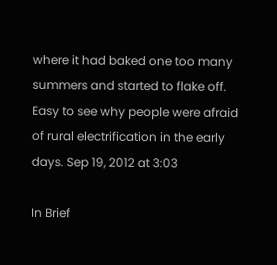where it had baked one too many summers and started to flake off. Easy to see why people were afraid of rural electrification in the early days. Sep 19, 2012 at 3:03

In Brief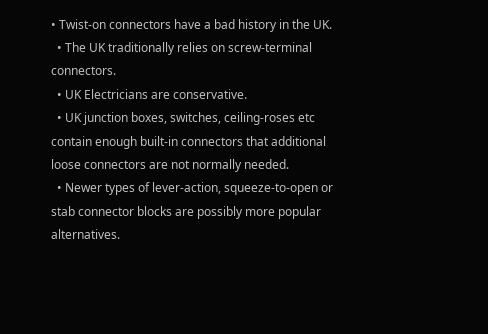• Twist-on connectors have a bad history in the UK.
  • The UK traditionally relies on screw-terminal connectors.
  • UK Electricians are conservative.
  • UK junction boxes, switches, ceiling-roses etc contain enough built-in connectors that additional loose connectors are not normally needed.
  • Newer types of lever-action, squeeze-to-open or stab connector blocks are possibly more popular alternatives.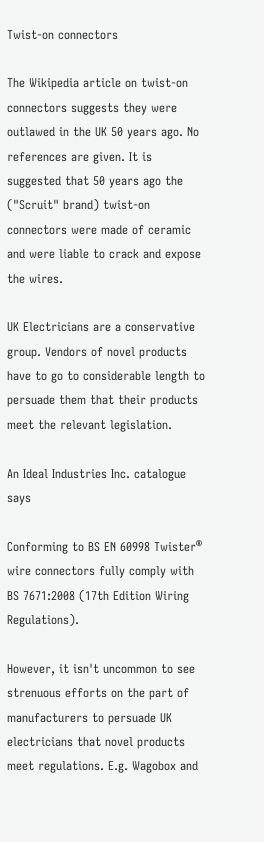Twist-on connectors

The Wikipedia article on twist-on connectors suggests they were outlawed in the UK 50 years ago. No references are given. It is suggested that 50 years ago the ("Scruit" brand) twist-on connectors were made of ceramic and were liable to crack and expose the wires.

UK Electricians are a conservative group. Vendors of novel products have to go to considerable length to persuade them that their products meet the relevant legislation.

An Ideal Industries Inc. catalogue says

Conforming to BS EN 60998 Twister® wire connectors fully comply with BS 7671:2008 (17th Edition Wiring Regulations).

However, it isn't uncommon to see strenuous efforts on the part of manufacturers to persuade UK electricians that novel products meet regulations. E.g. Wagobox and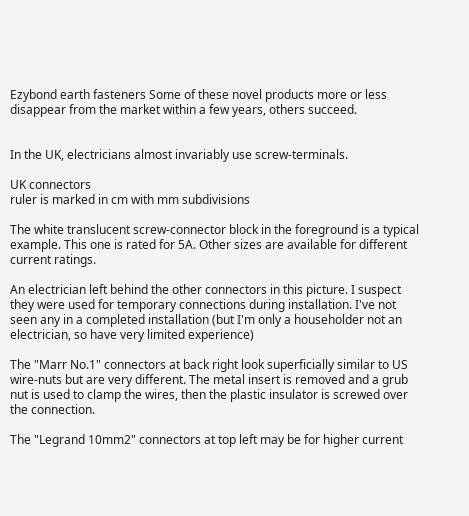Ezybond earth fasteners Some of these novel products more or less disappear from the market within a few years, others succeed.


In the UK, electricians almost invariably use screw-terminals.

UK connectors
ruler is marked in cm with mm subdivisions

The white translucent screw-connector block in the foreground is a typical example. This one is rated for 5A. Other sizes are available for different current ratings.

An electrician left behind the other connectors in this picture. I suspect they were used for temporary connections during installation. I've not seen any in a completed installation (but I'm only a householder not an electrician, so have very limited experience)

The "Marr No.1" connectors at back right look superficially similar to US wire-nuts but are very different. The metal insert is removed and a grub nut is used to clamp the wires, then the plastic insulator is screwed over the connection.

The "Legrand 10mm2" connectors at top left may be for higher current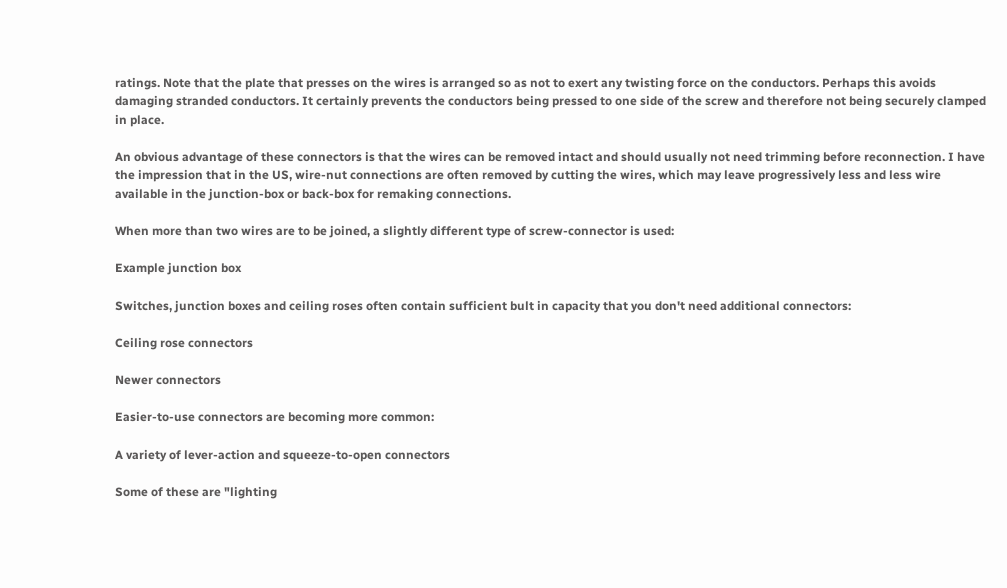ratings. Note that the plate that presses on the wires is arranged so as not to exert any twisting force on the conductors. Perhaps this avoids damaging stranded conductors. It certainly prevents the conductors being pressed to one side of the screw and therefore not being securely clamped in place.

An obvious advantage of these connectors is that the wires can be removed intact and should usually not need trimming before reconnection. I have the impression that in the US, wire-nut connections are often removed by cutting the wires, which may leave progressively less and less wire available in the junction-box or back-box for remaking connections.

When more than two wires are to be joined, a slightly different type of screw-connector is used:

Example junction box

Switches, junction boxes and ceiling roses often contain sufficient bult in capacity that you don't need additional connectors:

Ceiling rose connectors

Newer connectors

Easier-to-use connectors are becoming more common:

A variety of lever-action and squeeze-to-open connectors

Some of these are "lighting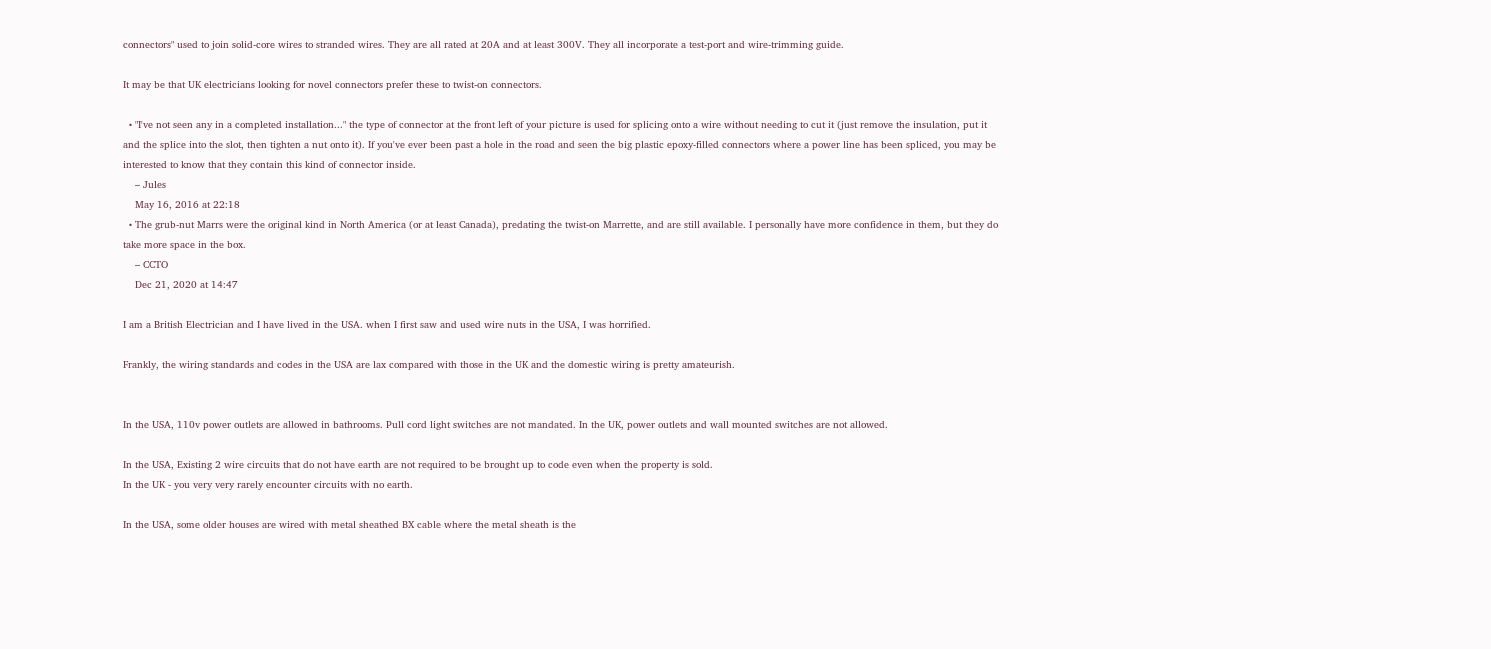connectors" used to join solid-core wires to stranded wires. They are all rated at 20A and at least 300V. They all incorporate a test-port and wire-trimming guide.

It may be that UK electricians looking for novel connectors prefer these to twist-on connectors.

  • "I've not seen any in a completed installation..." the type of connector at the front left of your picture is used for splicing onto a wire without needing to cut it (just remove the insulation, put it and the splice into the slot, then tighten a nut onto it). If you've ever been past a hole in the road and seen the big plastic epoxy-filled connectors where a power line has been spliced, you may be interested to know that they contain this kind of connector inside.
    – Jules
    May 16, 2016 at 22:18
  • The grub-nut Marrs were the original kind in North America (or at least Canada), predating the twist-on Marrette, and are still available. I personally have more confidence in them, but they do take more space in the box.
    – CCTO
    Dec 21, 2020 at 14:47

I am a British Electrician and I have lived in the USA. when I first saw and used wire nuts in the USA, I was horrified.

Frankly, the wiring standards and codes in the USA are lax compared with those in the UK and the domestic wiring is pretty amateurish.


In the USA, 110v power outlets are allowed in bathrooms. Pull cord light switches are not mandated. In the UK, power outlets and wall mounted switches are not allowed.

In the USA, Existing 2 wire circuits that do not have earth are not required to be brought up to code even when the property is sold.
In the UK - you very very rarely encounter circuits with no earth.

In the USA, some older houses are wired with metal sheathed BX cable where the metal sheath is the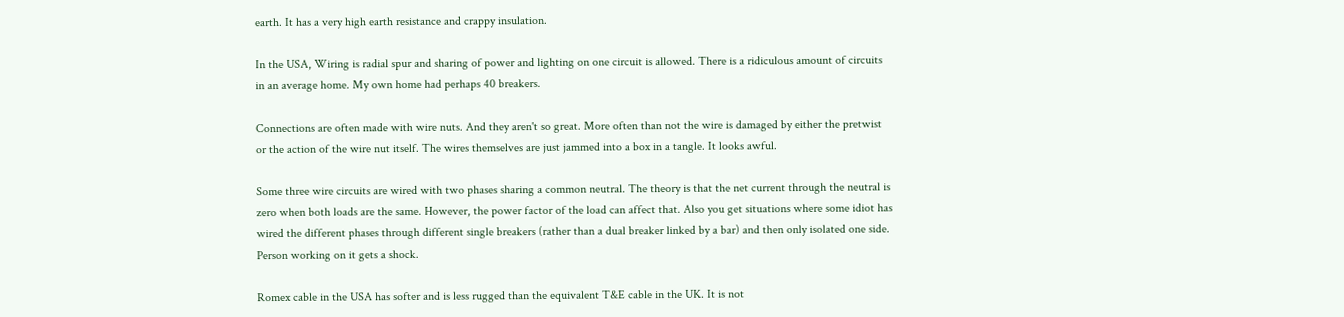earth. It has a very high earth resistance and crappy insulation.

In the USA, Wiring is radial spur and sharing of power and lighting on one circuit is allowed. There is a ridiculous amount of circuits in an average home. My own home had perhaps 40 breakers.

Connections are often made with wire nuts. And they aren't so great. More often than not the wire is damaged by either the pretwist or the action of the wire nut itself. The wires themselves are just jammed into a box in a tangle. It looks awful.

Some three wire circuits are wired with two phases sharing a common neutral. The theory is that the net current through the neutral is zero when both loads are the same. However, the power factor of the load can affect that. Also you get situations where some idiot has wired the different phases through different single breakers (rather than a dual breaker linked by a bar) and then only isolated one side. Person working on it gets a shock.

Romex cable in the USA has softer and is less rugged than the equivalent T&E cable in the UK. It is not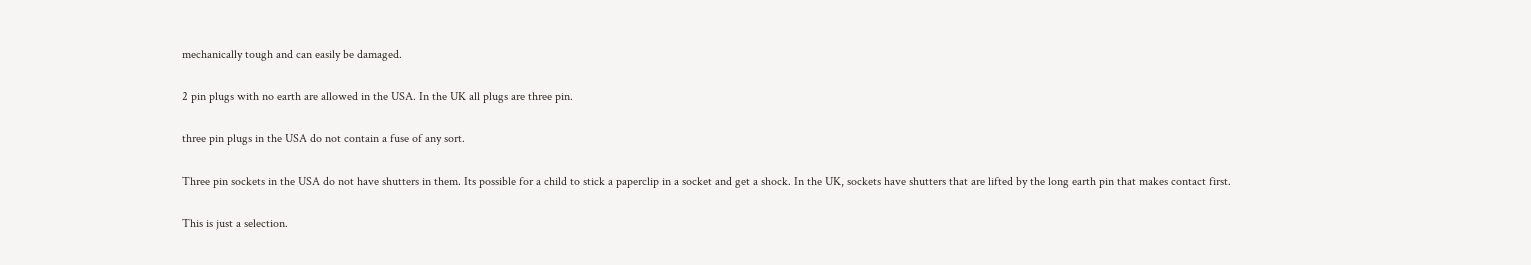mechanically tough and can easily be damaged.

2 pin plugs with no earth are allowed in the USA. In the UK all plugs are three pin.

three pin plugs in the USA do not contain a fuse of any sort.

Three pin sockets in the USA do not have shutters in them. Its possible for a child to stick a paperclip in a socket and get a shock. In the UK, sockets have shutters that are lifted by the long earth pin that makes contact first.

This is just a selection.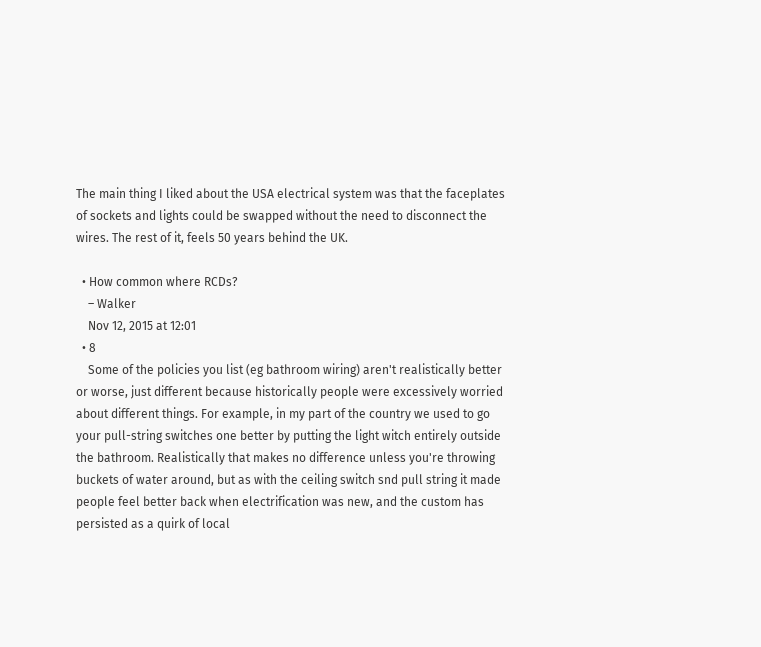The main thing I liked about the USA electrical system was that the faceplates of sockets and lights could be swapped without the need to disconnect the wires. The rest of it, feels 50 years behind the UK.

  • How common where RCDs?
    – Walker
    Nov 12, 2015 at 12:01
  • 8
    Some of the policies you list (eg bathroom wiring) aren't realistically better or worse, just different because historically people were excessively worried about different things. For example, in my part of the country we used to go your pull-string switches one better by putting the light witch entirely outside the bathroom. Realistically that makes no difference unless you're throwing buckets of water around, but as with the ceiling switch snd pull string it made people feel better back when electrification was new, and the custom has persisted as a quirk of local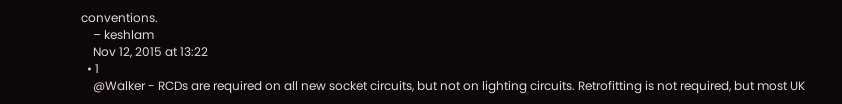conventions.
    – keshlam
    Nov 12, 2015 at 13:22
  • 1
    @Walker - RCDs are required on all new socket circuits, but not on lighting circuits. Retrofitting is not required, but most UK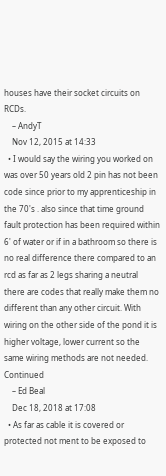houses have their socket circuits on RCDs.
    – AndyT
    Nov 12, 2015 at 14:33
  • I would say the wiring you worked on was over 50 years old 2 pin has not been code since prior to my apprenticeship in the 70's . also since that time ground fault protection has been required within 6' of water or if in a bathroom so there is no real difference there compared to an rcd as far as 2 legs sharing a neutral there are codes that really make them no different than any other circuit. With wiring on the other side of the pond it is higher voltage, lower current so the same wiring methods are not needed. Continued
    – Ed Beal
    Dec 18, 2018 at 17:08
  • As far as cable it is covered or protected not ment to be exposed to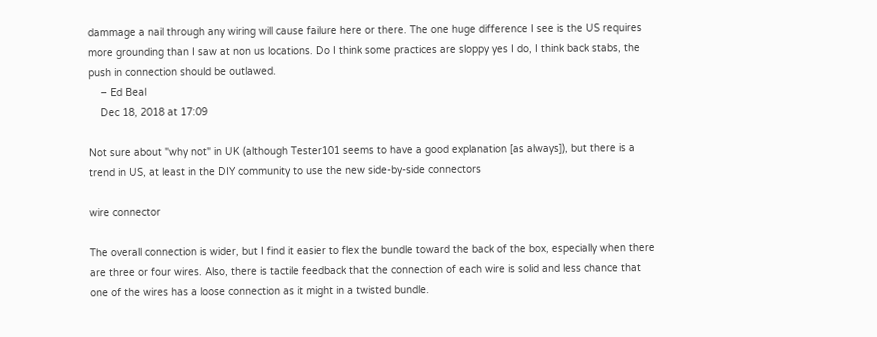dammage a nail through any wiring will cause failure here or there. The one huge difference I see is the US requires more grounding than I saw at non us locations. Do I think some practices are sloppy yes I do, I think back stabs, the push in connection should be outlawed.
    – Ed Beal
    Dec 18, 2018 at 17:09

Not sure about "why not" in UK (although Tester101 seems to have a good explanation [as always]), but there is a trend in US, at least in the DIY community to use the new side-by-side connectors

wire connector

The overall connection is wider, but I find it easier to flex the bundle toward the back of the box, especially when there are three or four wires. Also, there is tactile feedback that the connection of each wire is solid and less chance that one of the wires has a loose connection as it might in a twisted bundle.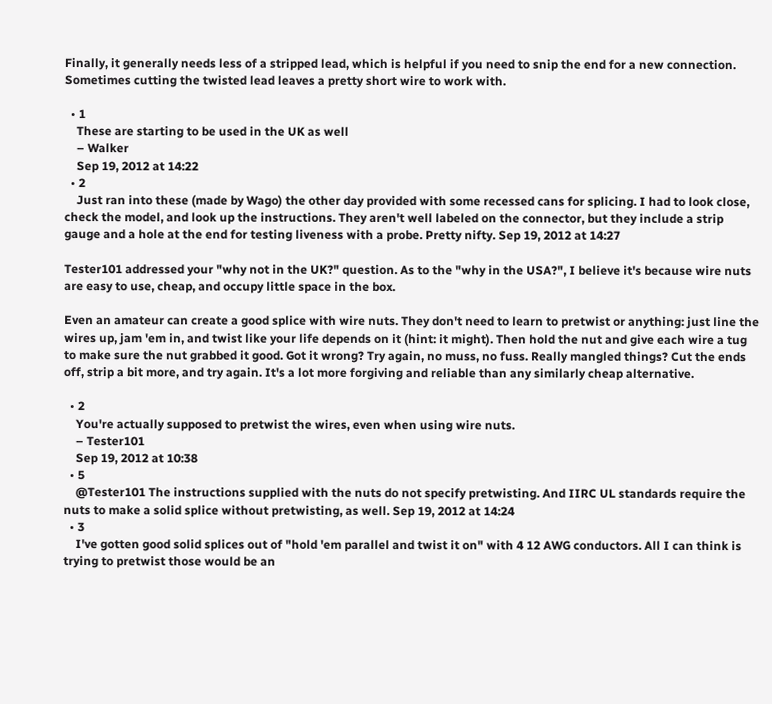Finally, it generally needs less of a stripped lead, which is helpful if you need to snip the end for a new connection. Sometimes cutting the twisted lead leaves a pretty short wire to work with.

  • 1
    These are starting to be used in the UK as well
    – Walker
    Sep 19, 2012 at 14:22
  • 2
    Just ran into these (made by Wago) the other day provided with some recessed cans for splicing. I had to look close, check the model, and look up the instructions. They aren't well labeled on the connector, but they include a strip gauge and a hole at the end for testing liveness with a probe. Pretty nifty. Sep 19, 2012 at 14:27

Tester101 addressed your "why not in the UK?" question. As to the "why in the USA?", I believe it's because wire nuts are easy to use, cheap, and occupy little space in the box.

Even an amateur can create a good splice with wire nuts. They don't need to learn to pretwist or anything: just line the wires up, jam 'em in, and twist like your life depends on it (hint: it might). Then hold the nut and give each wire a tug to make sure the nut grabbed it good. Got it wrong? Try again, no muss, no fuss. Really mangled things? Cut the ends off, strip a bit more, and try again. It's a lot more forgiving and reliable than any similarly cheap alternative.

  • 2
    You're actually supposed to pretwist the wires, even when using wire nuts.
    – Tester101
    Sep 19, 2012 at 10:38
  • 5
    @Tester101 The instructions supplied with the nuts do not specify pretwisting. And IIRC UL standards require the nuts to make a solid splice without pretwisting, as well. Sep 19, 2012 at 14:24
  • 3
    I've gotten good solid splices out of "hold 'em parallel and twist it on" with 4 12 AWG conductors. All I can think is trying to pretwist those would be an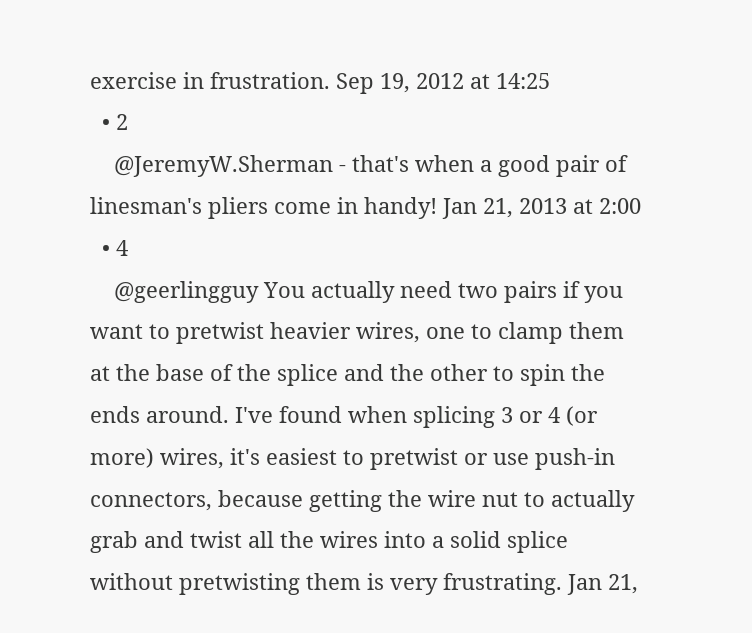exercise in frustration. Sep 19, 2012 at 14:25
  • 2
    @JeremyW.Sherman - that's when a good pair of linesman's pliers come in handy! Jan 21, 2013 at 2:00
  • 4
    @geerlingguy You actually need two pairs if you want to pretwist heavier wires, one to clamp them at the base of the splice and the other to spin the ends around. I've found when splicing 3 or 4 (or more) wires, it's easiest to pretwist or use push-in connectors, because getting the wire nut to actually grab and twist all the wires into a solid splice without pretwisting them is very frustrating. Jan 21,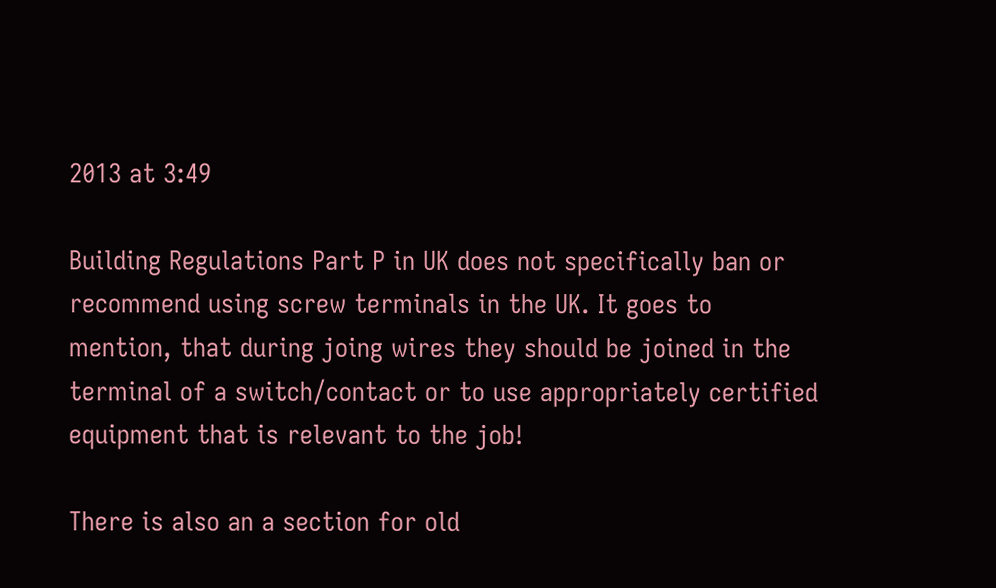2013 at 3:49

Building Regulations Part P in UK does not specifically ban or recommend using screw terminals in the UK. It goes to mention, that during joing wires they should be joined in the terminal of a switch/contact or to use appropriately certified equipment that is relevant to the job!

There is also an a section for old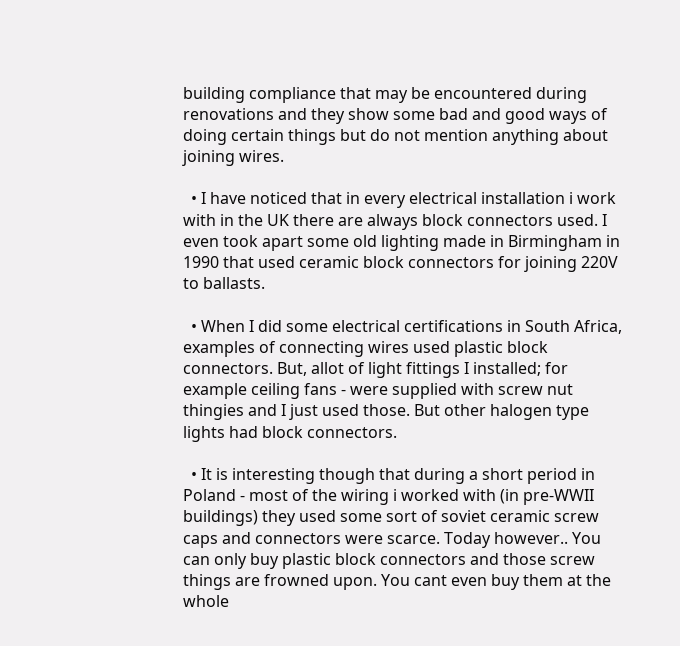building compliance that may be encountered during renovations and they show some bad and good ways of doing certain things but do not mention anything about joining wires.

  • I have noticed that in every electrical installation i work with in the UK there are always block connectors used. I even took apart some old lighting made in Birmingham in 1990 that used ceramic block connectors for joining 220V to ballasts.

  • When I did some electrical certifications in South Africa, examples of connecting wires used plastic block connectors. But, allot of light fittings I installed; for example ceiling fans - were supplied with screw nut thingies and I just used those. But other halogen type lights had block connectors.

  • It is interesting though that during a short period in Poland - most of the wiring i worked with (in pre-WWII buildings) they used some sort of soviet ceramic screw caps and connectors were scarce. Today however.. You can only buy plastic block connectors and those screw things are frowned upon. You cant even buy them at the whole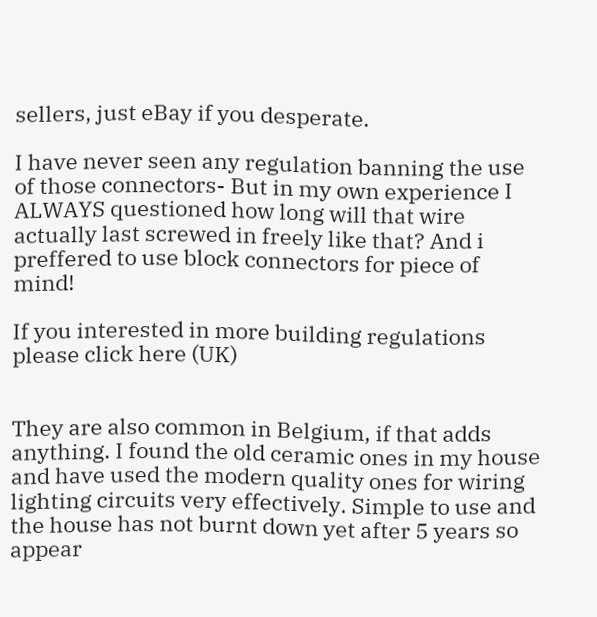sellers, just eBay if you desperate.

I have never seen any regulation banning the use of those connectors- But in my own experience I ALWAYS questioned how long will that wire actually last screwed in freely like that? And i preffered to use block connectors for piece of mind!

If you interested in more building regulations please click here (UK)


They are also common in Belgium, if that adds anything. I found the old ceramic ones in my house and have used the modern quality ones for wiring lighting circuits very effectively. Simple to use and the house has not burnt down yet after 5 years so appear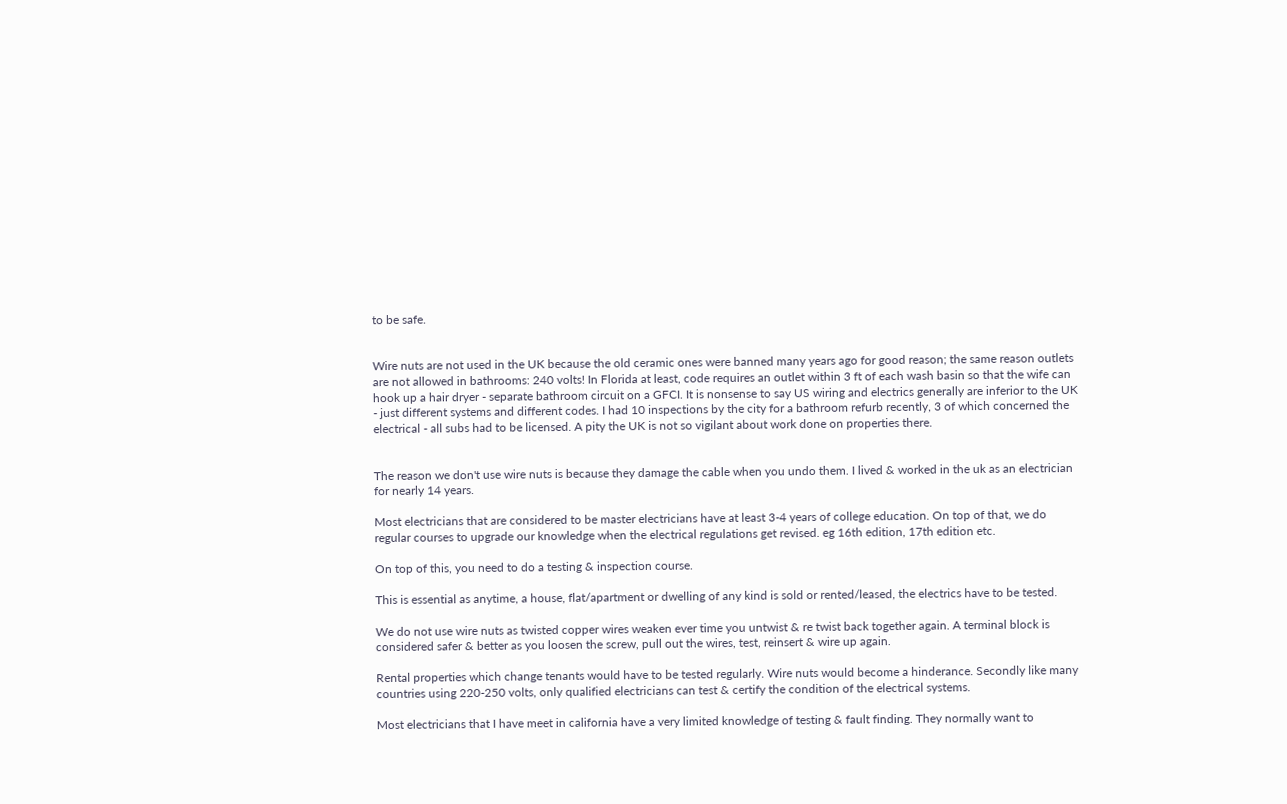to be safe.


Wire nuts are not used in the UK because the old ceramic ones were banned many years ago for good reason; the same reason outlets are not allowed in bathrooms: 240 volts! In Florida at least, code requires an outlet within 3 ft of each wash basin so that the wife can hook up a hair dryer - separate bathroom circuit on a GFCI. It is nonsense to say US wiring and electrics generally are inferior to the UK - just different systems and different codes. I had 10 inspections by the city for a bathroom refurb recently, 3 of which concerned the electrical - all subs had to be licensed. A pity the UK is not so vigilant about work done on properties there.


The reason we don't use wire nuts is because they damage the cable when you undo them. I lived & worked in the uk as an electrician for nearly 14 years.

Most electricians that are considered to be master electricians have at least 3-4 years of college education. On top of that, we do regular courses to upgrade our knowledge when the electrical regulations get revised. eg 16th edition, 17th edition etc.

On top of this, you need to do a testing & inspection course.

This is essential as anytime, a house, flat/apartment or dwelling of any kind is sold or rented/leased, the electrics have to be tested.

We do not use wire nuts as twisted copper wires weaken ever time you untwist & re twist back together again. A terminal block is considered safer & better as you loosen the screw, pull out the wires, test, reinsert & wire up again.

Rental properties which change tenants would have to be tested regularly. Wire nuts would become a hinderance. Secondly like many countries using 220-250 volts, only qualified electricians can test & certify the condition of the electrical systems.

Most electricians that I have meet in california have a very limited knowledge of testing & fault finding. They normally want to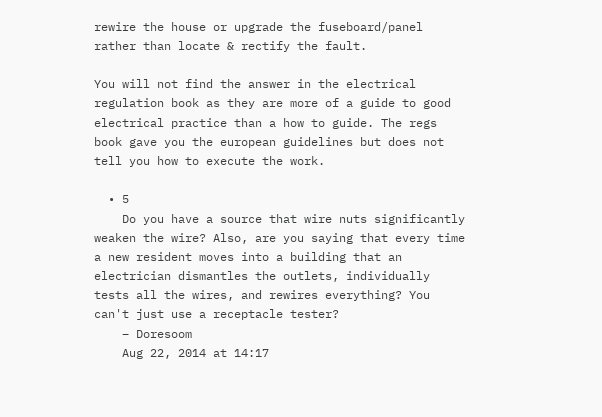rewire the house or upgrade the fuseboard/panel rather than locate & rectify the fault.

You will not find the answer in the electrical regulation book as they are more of a guide to good electrical practice than a how to guide. The regs book gave you the european guidelines but does not tell you how to execute the work.

  • 5
    Do you have a source that wire nuts significantly weaken the wire? Also, are you saying that every time a new resident moves into a building that an electrician dismantles the outlets, individually tests all the wires, and rewires everything? You can't just use a receptacle tester?
    – Doresoom
    Aug 22, 2014 at 14:17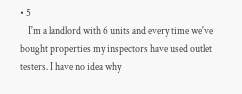• 5
    I'm a landlord with 6 units and every time we've bought properties my inspectors have used outlet testers. I have no idea why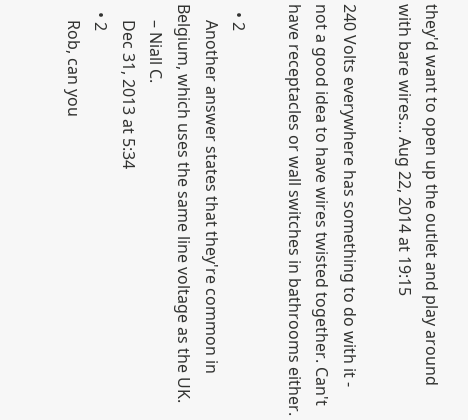they'd want to open up the outlet and play around with bare wires... Aug 22, 2014 at 19:15

240 Volts everywhere has something to do with it - not a good idea to have wires twisted together. Can't have receptacles or wall switches in bathrooms either.

  • 2
    Another answer states that they're common in Belgium, which uses the same line voltage as the UK.
    – Niall C.
    Dec 31, 2013 at 5:34
  • 2
    Rob, can you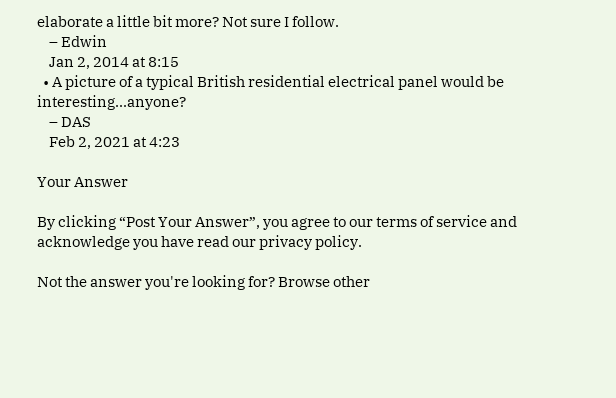elaborate a little bit more? Not sure I follow.
    – Edwin
    Jan 2, 2014 at 8:15
  • A picture of a typical British residential electrical panel would be interesting...anyone?
    – DAS
    Feb 2, 2021 at 4:23

Your Answer

By clicking “Post Your Answer”, you agree to our terms of service and acknowledge you have read our privacy policy.

Not the answer you're looking for? Browse other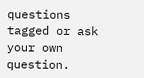questions tagged or ask your own question.